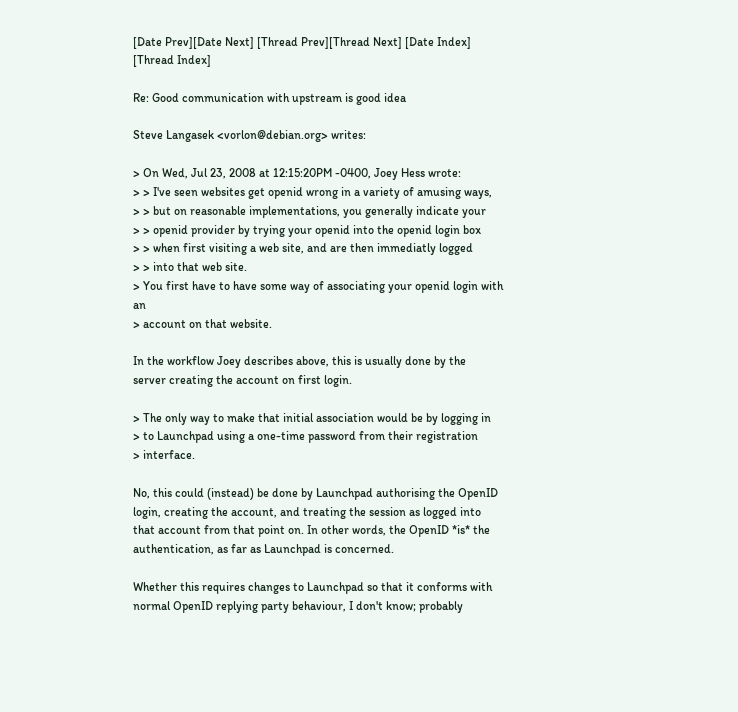[Date Prev][Date Next] [Thread Prev][Thread Next] [Date Index] [Thread Index]

Re: Good communication with upstream is good idea

Steve Langasek <vorlon@debian.org> writes:

> On Wed, Jul 23, 2008 at 12:15:20PM -0400, Joey Hess wrote:
> > I've seen websites get openid wrong in a variety of amusing ways,
> > but on reasonable implementations, you generally indicate your
> > openid provider by trying your openid into the openid login box
> > when first visiting a web site, and are then immediatly logged
> > into that web site.
> You first have to have some way of associating your openid login with an
> account on that website.

In the workflow Joey describes above, this is usually done by the
server creating the account on first login.

> The only way to make that initial association would be by logging in
> to Launchpad using a one-time password from their registration
> interface.

No, this could (instead) be done by Launchpad authorising the OpenID
login, creating the account, and treating the session as logged into
that account from that point on. In other words, the OpenID *is* the
authentication, as far as Launchpad is concerned.

Whether this requires changes to Launchpad so that it conforms with
normal OpenID replying party behaviour, I don't know; probably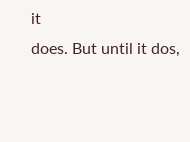it
does. But until it dos,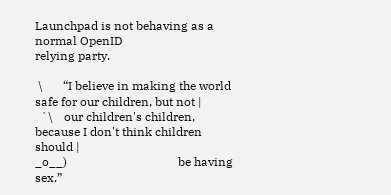Launchpad is not behaving as a normal OpenID
relying party.

 \       “I believe in making the world safe for our children, but not |
  `\    our children's children, because I don't think children should |
_o__)                                     be having sex.”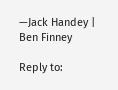—Jack Handey |
Ben Finney

Reply to: